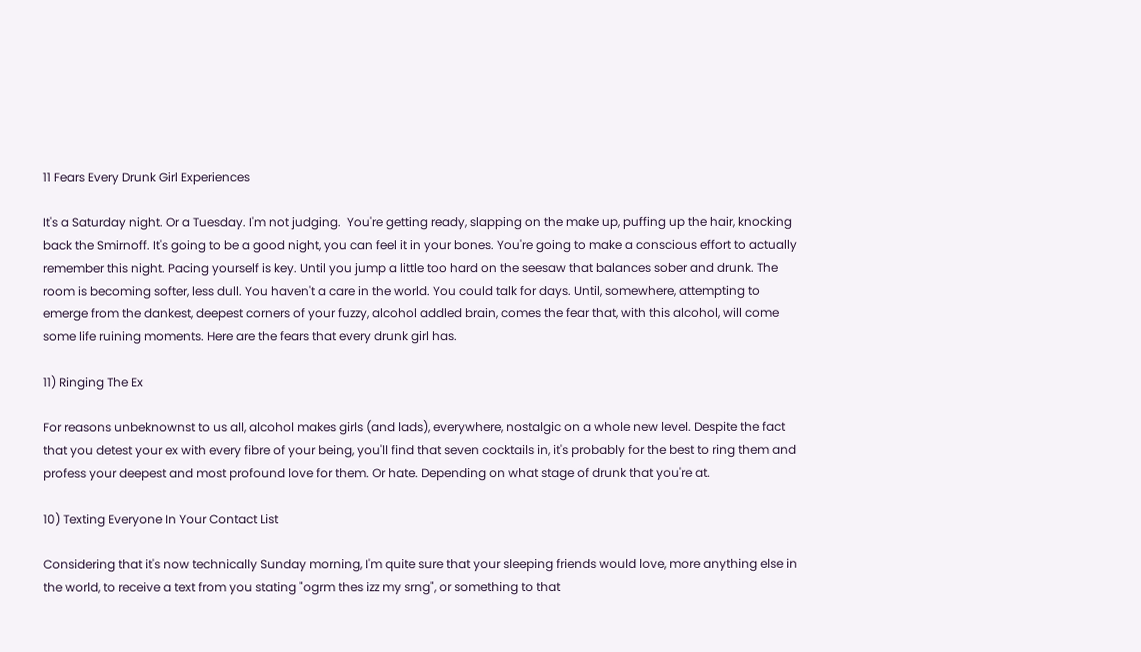11 Fears Every Drunk Girl Experiences

It's a Saturday night. Or a Tuesday. I'm not judging.  You're getting ready, slapping on the make up, puffing up the hair, knocking back the Smirnoff. It's going to be a good night, you can feel it in your bones. You're going to make a conscious effort to actually remember this night. Pacing yourself is key. Until you jump a little too hard on the seesaw that balances sober and drunk. The room is becoming softer, less dull. You haven't a care in the world. You could talk for days. Until, somewhere, attempting to emerge from the dankest, deepest corners of your fuzzy, alcohol addled brain, comes the fear that, with this alcohol, will come some life ruining moments. Here are the fears that every drunk girl has.

11) Ringing The Ex

For reasons unbeknownst to us all, alcohol makes girls (and lads), everywhere, nostalgic on a whole new level. Despite the fact that you detest your ex with every fibre of your being, you'll find that seven cocktails in, it's probably for the best to ring them and profess your deepest and most profound love for them. Or hate. Depending on what stage of drunk that you're at.

10) Texting Everyone In Your Contact List

Considering that it's now technically Sunday morning, I'm quite sure that your sleeping friends would love, more anything else in the world, to receive a text from you stating "ogrm thes izz my srng", or something to that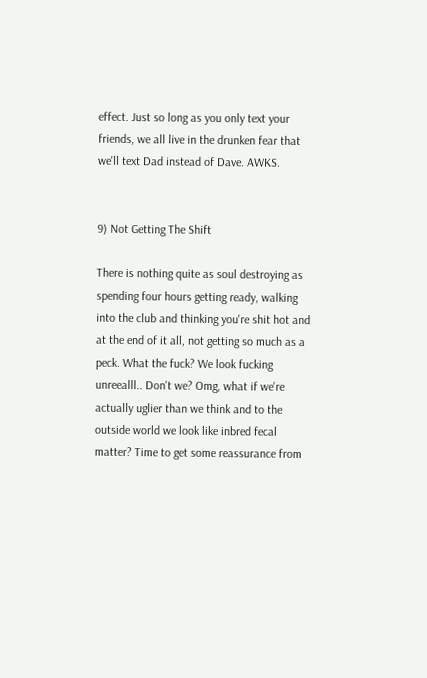effect. Just so long as you only text your friends, we all live in the drunken fear that we'll text Dad instead of Dave. AWKS.


9) Not Getting The Shift

There is nothing quite as soul destroying as spending four hours getting ready, walking into the club and thinking you're shit hot and at the end of it all, not getting so much as a peck. What the fuck? We look fucking unreealll.. Don't we? Omg, what if we're actually uglier than we think and to the outside world we look like inbred fecal matter? Time to get some reassurance from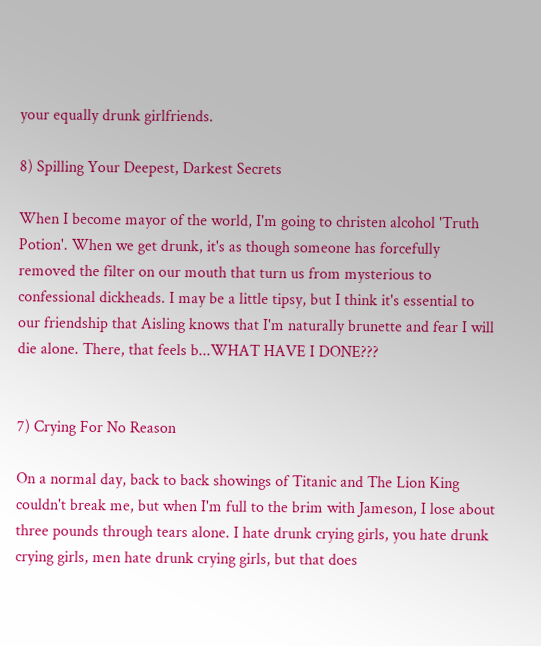your equally drunk girlfriends.

8) Spilling Your Deepest, Darkest Secrets

When I become mayor of the world, I'm going to christen alcohol 'Truth Potion'. When we get drunk, it's as though someone has forcefully removed the filter on our mouth that turn us from mysterious to confessional dickheads. I may be a little tipsy, but I think it's essential to our friendship that Aisling knows that I'm naturally brunette and fear I will die alone. There, that feels b...WHAT HAVE I DONE???


7) Crying For No Reason

On a normal day, back to back showings of Titanic and The Lion King couldn't break me, but when I'm full to the brim with Jameson, I lose about three pounds through tears alone. I hate drunk crying girls, you hate drunk crying girls, men hate drunk crying girls, but that does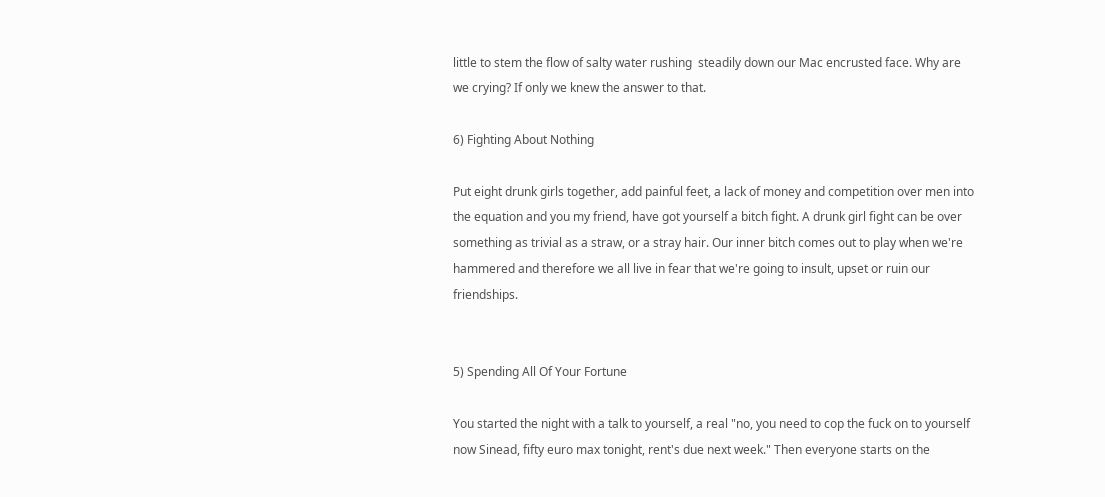little to stem the flow of salty water rushing  steadily down our Mac encrusted face. Why are we crying? If only we knew the answer to that.

6) Fighting About Nothing

Put eight drunk girls together, add painful feet, a lack of money and competition over men into the equation and you my friend, have got yourself a bitch fight. A drunk girl fight can be over something as trivial as a straw, or a stray hair. Our inner bitch comes out to play when we're hammered and therefore we all live in fear that we're going to insult, upset or ruin our friendships.


5) Spending All Of Your Fortune

You started the night with a talk to yourself, a real "no, you need to cop the fuck on to yourself now Sinead, fifty euro max tonight, rent's due next week." Then everyone starts on the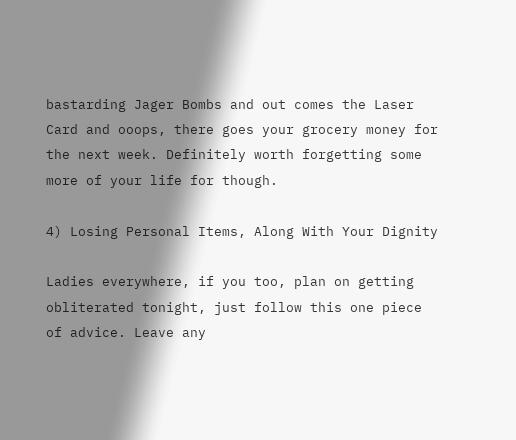bastarding Jager Bombs and out comes the Laser Card and ooops, there goes your grocery money for the next week. Definitely worth forgetting some more of your life for though.

4) Losing Personal Items, Along With Your Dignity

Ladies everywhere, if you too, plan on getting obliterated tonight, just follow this one piece of advice. Leave any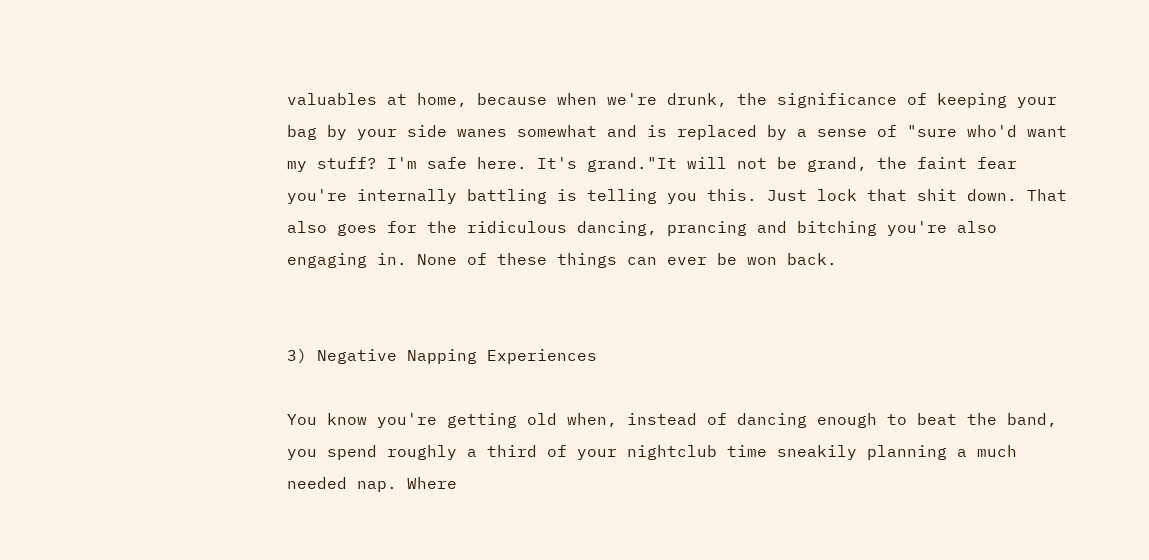valuables at home, because when we're drunk, the significance of keeping your bag by your side wanes somewhat and is replaced by a sense of "sure who'd want my stuff? I'm safe here. It's grand."It will not be grand, the faint fear you're internally battling is telling you this. Just lock that shit down. That also goes for the ridiculous dancing, prancing and bitching you're also engaging in. None of these things can ever be won back.


3) Negative Napping Experiences

You know you're getting old when, instead of dancing enough to beat the band, you spend roughly a third of your nightclub time sneakily planning a much needed nap. Where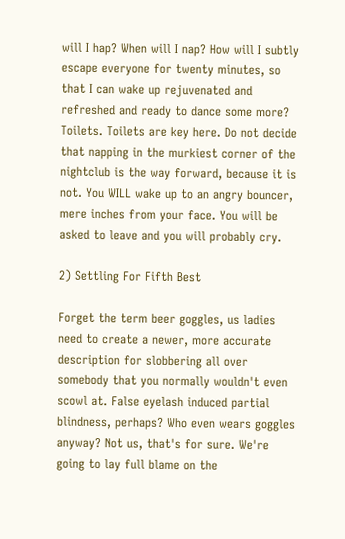will I hap? When will I nap? How will I subtly escape everyone for twenty minutes, so that I can wake up rejuvenated and refreshed and ready to dance some more? Toilets. Toilets are key here. Do not decide that napping in the murkiest corner of the nightclub is the way forward, because it is not. You WILL wake up to an angry bouncer, mere inches from your face. You will be asked to leave and you will probably cry.

2) Settling For Fifth Best

Forget the term beer goggles, us ladies need to create a newer, more accurate description for slobbering all over somebody that you normally wouldn't even scowl at. False eyelash induced partial blindness, perhaps? Who even wears goggles anyway? Not us, that's for sure. We're going to lay full blame on the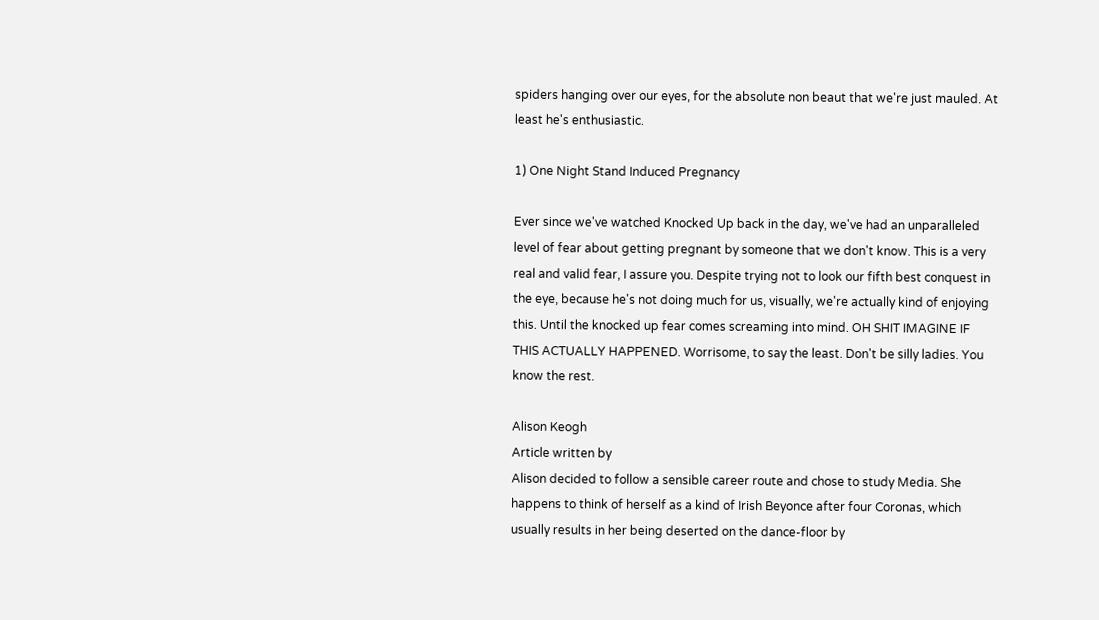spiders hanging over our eyes, for the absolute non beaut that we're just mauled. At least he's enthusiastic.

1) One Night Stand Induced Pregnancy

Ever since we've watched Knocked Up back in the day, we've had an unparalleled level of fear about getting pregnant by someone that we don't know. This is a very real and valid fear, I assure you. Despite trying not to look our fifth best conquest in the eye, because he's not doing much for us, visually, we're actually kind of enjoying this. Until the knocked up fear comes screaming into mind. OH SHIT IMAGINE IF THIS ACTUALLY HAPPENED. Worrisome, to say the least. Don't be silly ladies. You know the rest.

Alison Keogh
Article written by
Alison decided to follow a sensible career route and chose to study Media. She happens to think of herself as a kind of Irish Beyonce after four Coronas, which usually results in her being deserted on the dance-floor by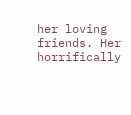her loving friends. Her horrifically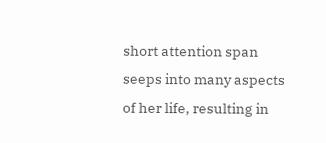short attention span seeps into many aspects of her life, resulting in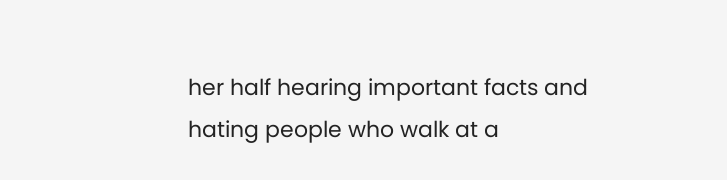her half hearing important facts and hating people who walk at a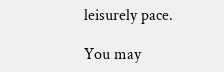leisurely pace.

You may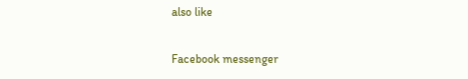also like

Facebook messenger